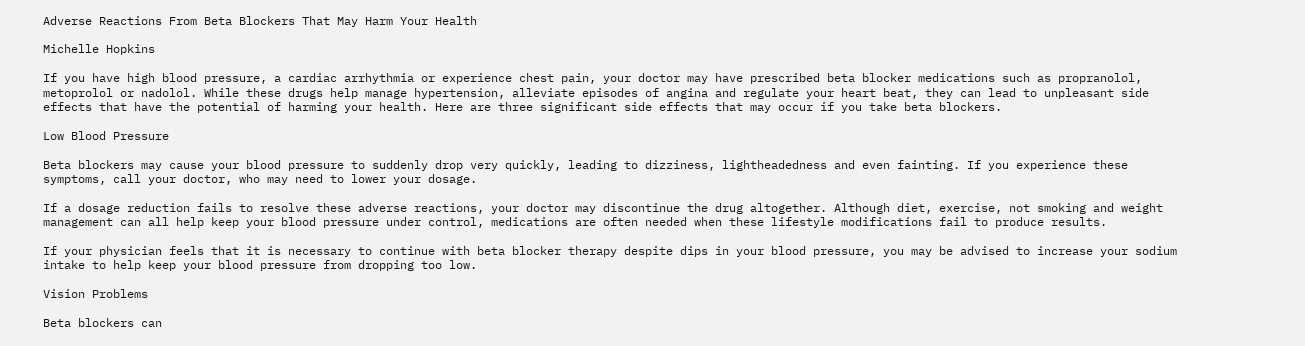Adverse Reactions From Beta Blockers That May Harm Your Health

Michelle Hopkins

If you have high blood pressure, a cardiac arrhythmia or experience chest pain, your doctor may have prescribed beta blocker medications such as propranolol, metoprolol or nadolol. While these drugs help manage hypertension, alleviate episodes of angina and regulate your heart beat, they can lead to unpleasant side effects that have the potential of harming your health. Here are three significant side effects that may occur if you take beta blockers.

Low Blood Pressure

Beta blockers may cause your blood pressure to suddenly drop very quickly, leading to dizziness, lightheadedness and even fainting. If you experience these symptoms, call your doctor, who may need to lower your dosage.

If a dosage reduction fails to resolve these adverse reactions, your doctor may discontinue the drug altogether. Although diet, exercise, not smoking and weight management can all help keep your blood pressure under control, medications are often needed when these lifestyle modifications fail to produce results.

If your physician feels that it is necessary to continue with beta blocker therapy despite dips in your blood pressure, you may be advised to increase your sodium intake to help keep your blood pressure from dropping too low.

Vision Problems

Beta blockers can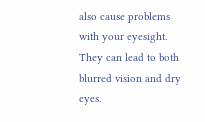also cause problems with your eyesight. They can lead to both blurred vision and dry eyes.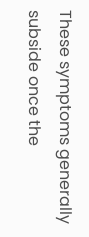These symptoms generally subside once the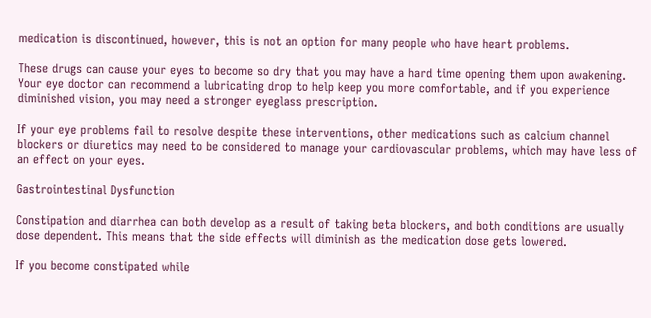medication is discontinued, however, this is not an option for many people who have heart problems.

These drugs can cause your eyes to become so dry that you may have a hard time opening them upon awakening. Your eye doctor can recommend a lubricating drop to help keep you more comfortable, and if you experience diminished vision, you may need a stronger eyeglass prescription.

If your eye problems fail to resolve despite these interventions, other medications such as calcium channel blockers or diuretics may need to be considered to manage your cardiovascular problems, which may have less of an effect on your eyes.

Gastrointestinal Dysfunction

Constipation and diarrhea can both develop as a result of taking beta blockers, and both conditions are usually dose dependent. This means that the side effects will diminish as the medication dose gets lowered.

If you become constipated while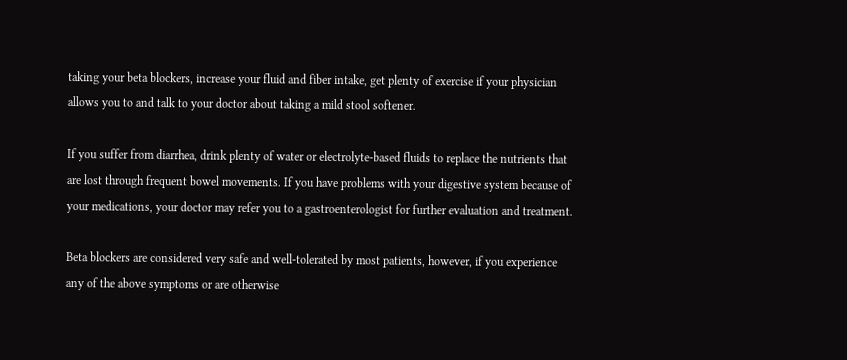taking your beta blockers, increase your fluid and fiber intake, get plenty of exercise if your physician allows you to and talk to your doctor about taking a mild stool softener.

If you suffer from diarrhea, drink plenty of water or electrolyte-based fluids to replace the nutrients that are lost through frequent bowel movements. If you have problems with your digestive system because of your medications, your doctor may refer you to a gastroenterologist for further evaluation and treatment.

Beta blockers are considered very safe and well-tolerated by most patients, however, if you experience any of the above symptoms or are otherwise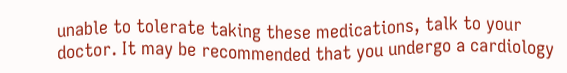unable to tolerate taking these medications, talk to your doctor. It may be recommended that you undergo a cardiology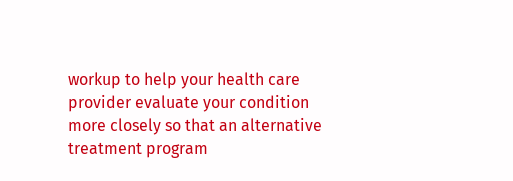workup to help your health care provider evaluate your condition more closely so that an alternative treatment program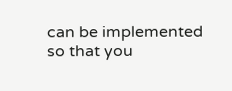can be implemented so that you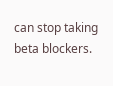can stop taking beta blockers.